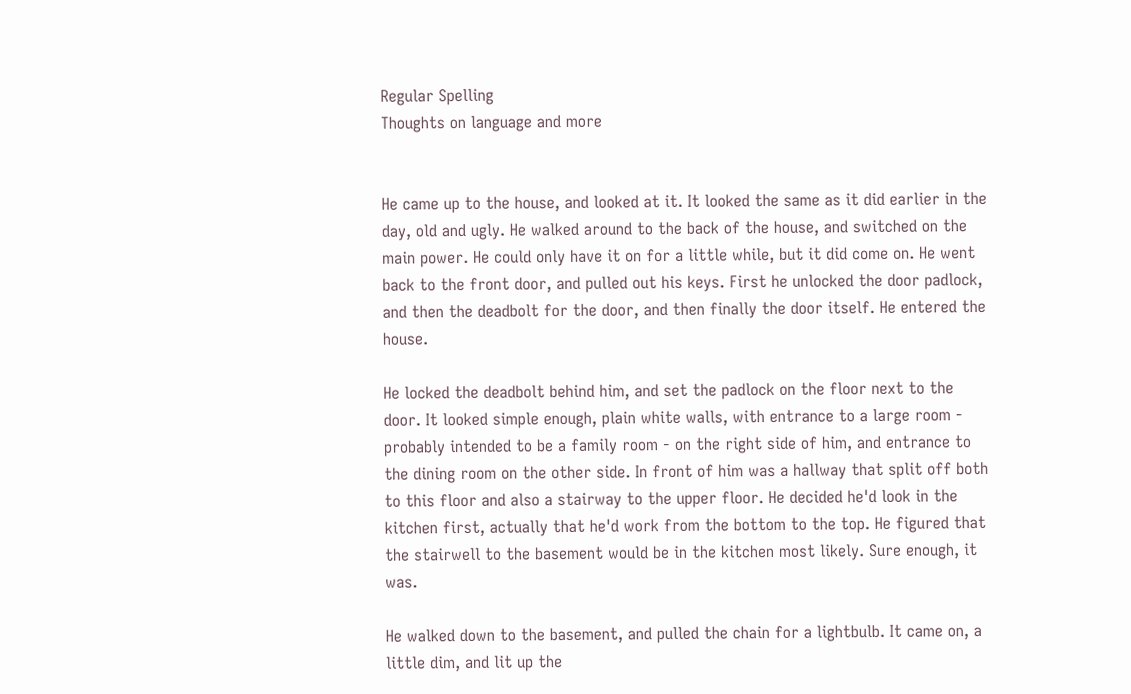Regular Spelling
Thoughts on language and more


He came up to the house, and looked at it. It looked the same as it did earlier in the day, old and ugly. He walked around to the back of the house, and switched on the main power. He could only have it on for a little while, but it did come on. He went back to the front door, and pulled out his keys. First he unlocked the door padlock, and then the deadbolt for the door, and then finally the door itself. He entered the house.

He locked the deadbolt behind him, and set the padlock on the floor next to the door. It looked simple enough, plain white walls, with entrance to a large room - probably intended to be a family room - on the right side of him, and entrance to the dining room on the other side. In front of him was a hallway that split off both to this floor and also a stairway to the upper floor. He decided he'd look in the kitchen first, actually that he'd work from the bottom to the top. He figured that the stairwell to the basement would be in the kitchen most likely. Sure enough, it was.

He walked down to the basement, and pulled the chain for a lightbulb. It came on, a little dim, and lit up the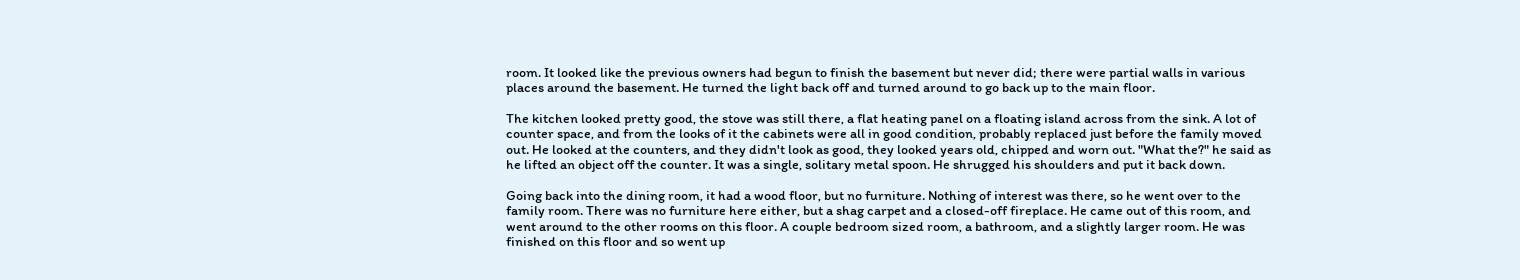room. It looked like the previous owners had begun to finish the basement but never did; there were partial walls in various places around the basement. He turned the light back off and turned around to go back up to the main floor.

The kitchen looked pretty good, the stove was still there, a flat heating panel on a floating island across from the sink. A lot of counter space, and from the looks of it the cabinets were all in good condition, probably replaced just before the family moved out. He looked at the counters, and they didn't look as good, they looked years old, chipped and worn out. "What the?" he said as he lifted an object off the counter. It was a single, solitary metal spoon. He shrugged his shoulders and put it back down.

Going back into the dining room, it had a wood floor, but no furniture. Nothing of interest was there, so he went over to the family room. There was no furniture here either, but a shag carpet and a closed-off fireplace. He came out of this room, and went around to the other rooms on this floor. A couple bedroom sized room, a bathroom, and a slightly larger room. He was finished on this floor and so went up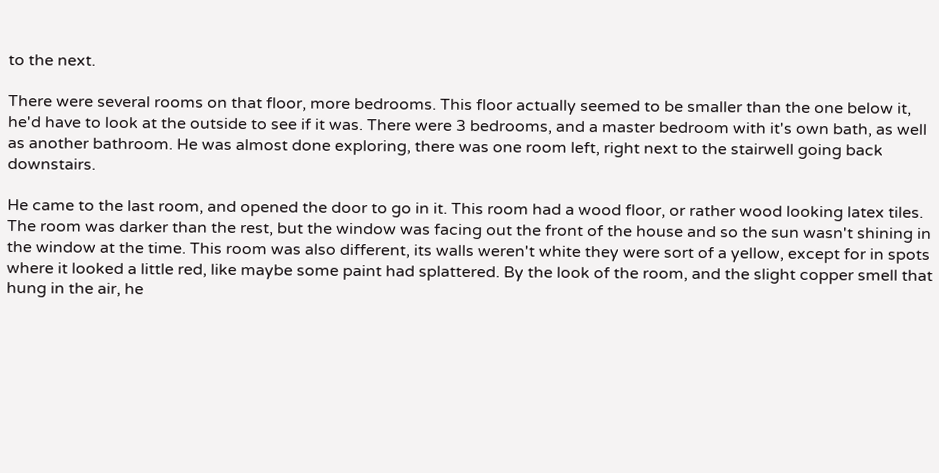to the next.

There were several rooms on that floor, more bedrooms. This floor actually seemed to be smaller than the one below it, he'd have to look at the outside to see if it was. There were 3 bedrooms, and a master bedroom with it's own bath, as well as another bathroom. He was almost done exploring, there was one room left, right next to the stairwell going back downstairs.

He came to the last room, and opened the door to go in it. This room had a wood floor, or rather wood looking latex tiles. The room was darker than the rest, but the window was facing out the front of the house and so the sun wasn't shining in the window at the time. This room was also different, its walls weren't white they were sort of a yellow, except for in spots where it looked a little red, like maybe some paint had splattered. By the look of the room, and the slight copper smell that hung in the air, he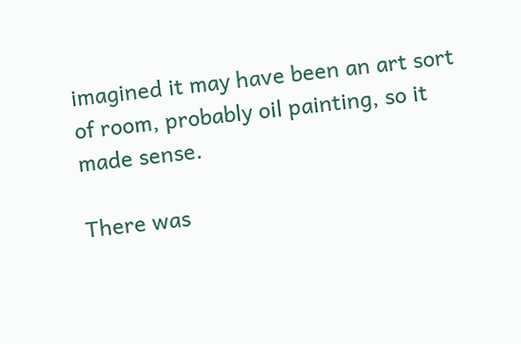imagined it may have been an art sort of room, probably oil painting, so it made sense.

There was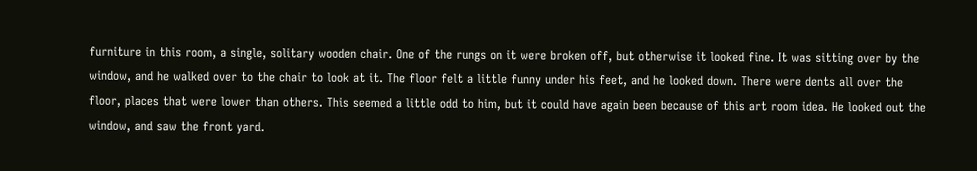furniture in this room, a single, solitary wooden chair. One of the rungs on it were broken off, but otherwise it looked fine. It was sitting over by the window, and he walked over to the chair to look at it. The floor felt a little funny under his feet, and he looked down. There were dents all over the floor, places that were lower than others. This seemed a little odd to him, but it could have again been because of this art room idea. He looked out the window, and saw the front yard.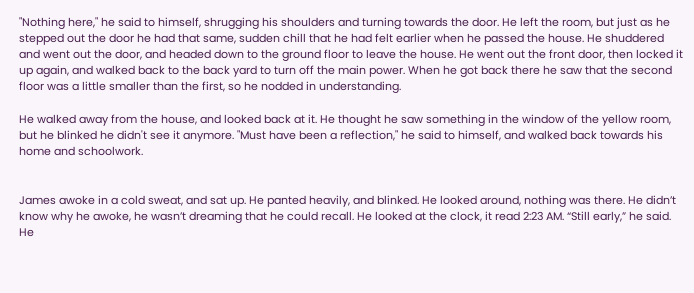"Nothing here," he said to himself, shrugging his shoulders and turning towards the door. He left the room, but just as he stepped out the door he had that same, sudden chill that he had felt earlier when he passed the house. He shuddered and went out the door, and headed down to the ground floor to leave the house. He went out the front door, then locked it up again, and walked back to the back yard to turn off the main power. When he got back there he saw that the second floor was a little smaller than the first, so he nodded in understanding.

He walked away from the house, and looked back at it. He thought he saw something in the window of the yellow room, but he blinked he didn't see it anymore. "Must have been a reflection," he said to himself, and walked back towards his home and schoolwork.


James awoke in a cold sweat, and sat up. He panted heavily, and blinked. He looked around, nothing was there. He didn’t know why he awoke, he wasn’t dreaming that he could recall. He looked at the clock, it read 2:23 AM. “Still early,” he said. He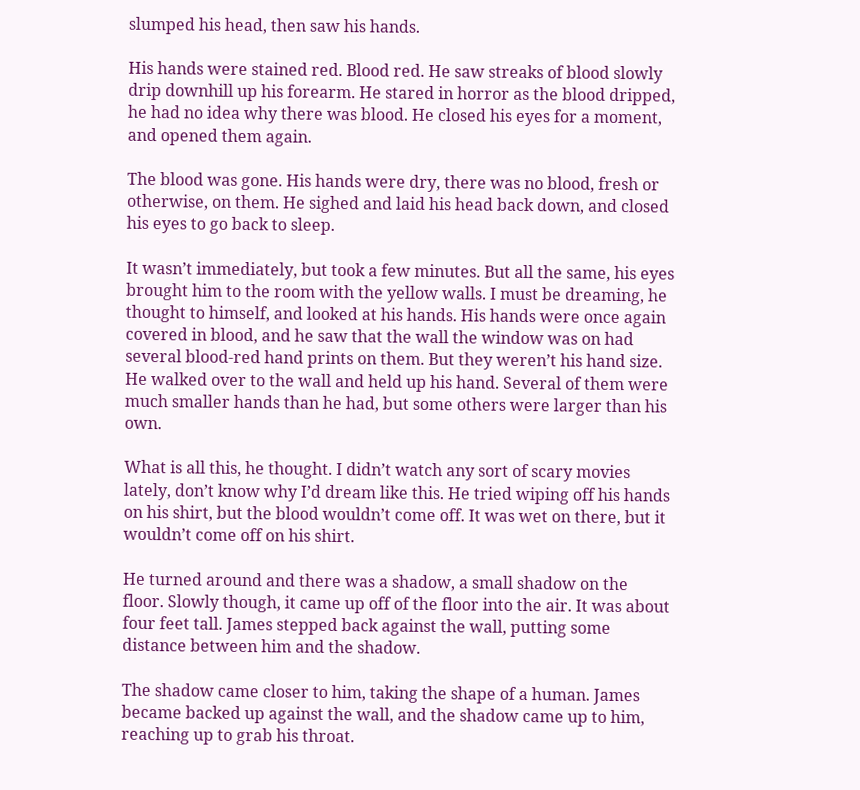slumped his head, then saw his hands.

His hands were stained red. Blood red. He saw streaks of blood slowly drip downhill up his forearm. He stared in horror as the blood dripped, he had no idea why there was blood. He closed his eyes for a moment, and opened them again.

The blood was gone. His hands were dry, there was no blood, fresh or otherwise, on them. He sighed and laid his head back down, and closed his eyes to go back to sleep.

It wasn’t immediately, but took a few minutes. But all the same, his eyes brought him to the room with the yellow walls. I must be dreaming, he thought to himself, and looked at his hands. His hands were once again covered in blood, and he saw that the wall the window was on had several blood-red hand prints on them. But they weren’t his hand size. He walked over to the wall and held up his hand. Several of them were much smaller hands than he had, but some others were larger than his own.

What is all this, he thought. I didn’t watch any sort of scary movies lately, don’t know why I’d dream like this. He tried wiping off his hands on his shirt, but the blood wouldn’t come off. It was wet on there, but it wouldn’t come off on his shirt.

He turned around and there was a shadow, a small shadow on the floor. Slowly though, it came up off of the floor into the air. It was about four feet tall. James stepped back against the wall, putting some distance between him and the shadow.

The shadow came closer to him, taking the shape of a human. James became backed up against the wall, and the shadow came up to him, reaching up to grab his throat.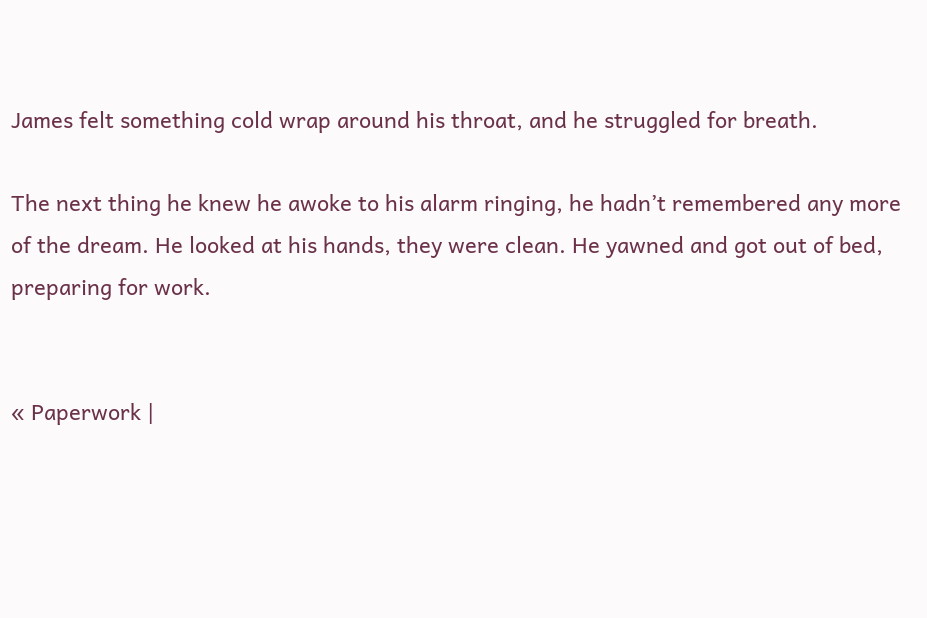James felt something cold wrap around his throat, and he struggled for breath.

The next thing he knew he awoke to his alarm ringing, he hadn’t remembered any more of the dream. He looked at his hands, they were clean. He yawned and got out of bed, preparing for work.


« Paperwork |